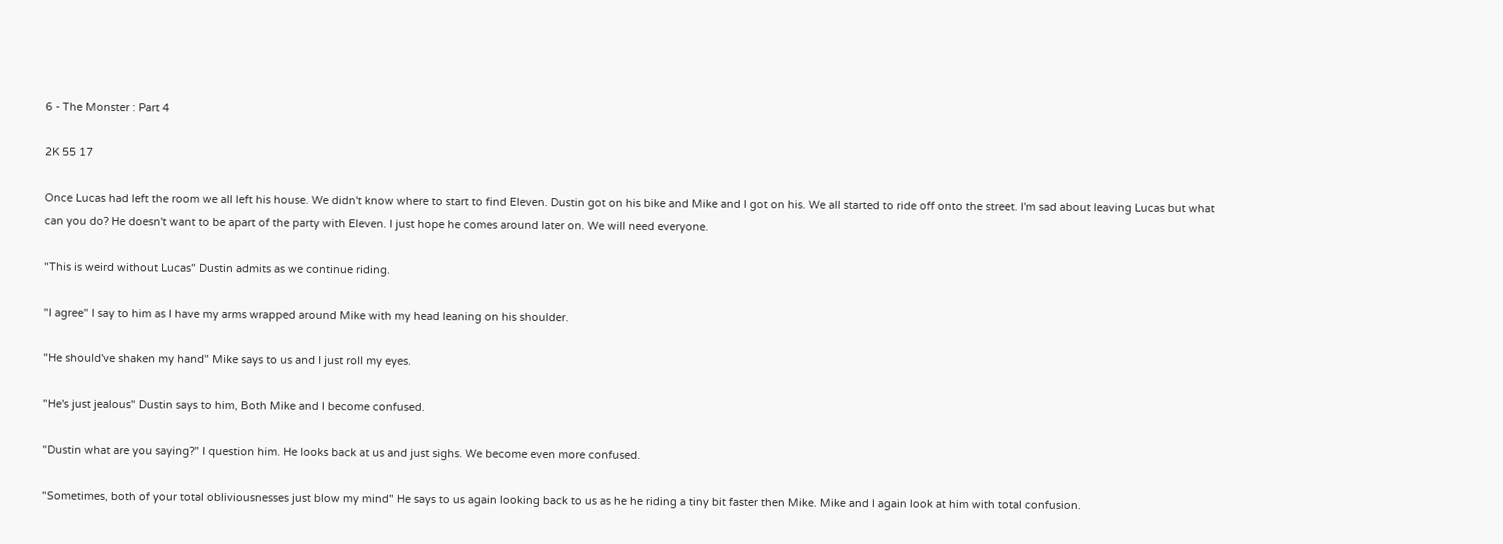6 - The Monster : Part 4

2K 55 17

Once Lucas had left the room we all left his house. We didn't know where to start to find Eleven. Dustin got on his bike and Mike and I got on his. We all started to ride off onto the street. I'm sad about leaving Lucas but what can you do? He doesn't want to be apart of the party with Eleven. I just hope he comes around later on. We will need everyone.

"This is weird without Lucas" Dustin admits as we continue riding.

"I agree" I say to him as I have my arms wrapped around Mike with my head leaning on his shoulder.

"He should've shaken my hand" Mike says to us and I just roll my eyes.

"He's just jealous" Dustin says to him, Both Mike and I become confused.

"Dustin what are you saying?" I question him. He looks back at us and just sighs. We become even more confused.

"Sometimes, both of your total obliviousnesses just blow my mind" He says to us again looking back to us as he he riding a tiny bit faster then Mike. Mike and I again look at him with total confusion.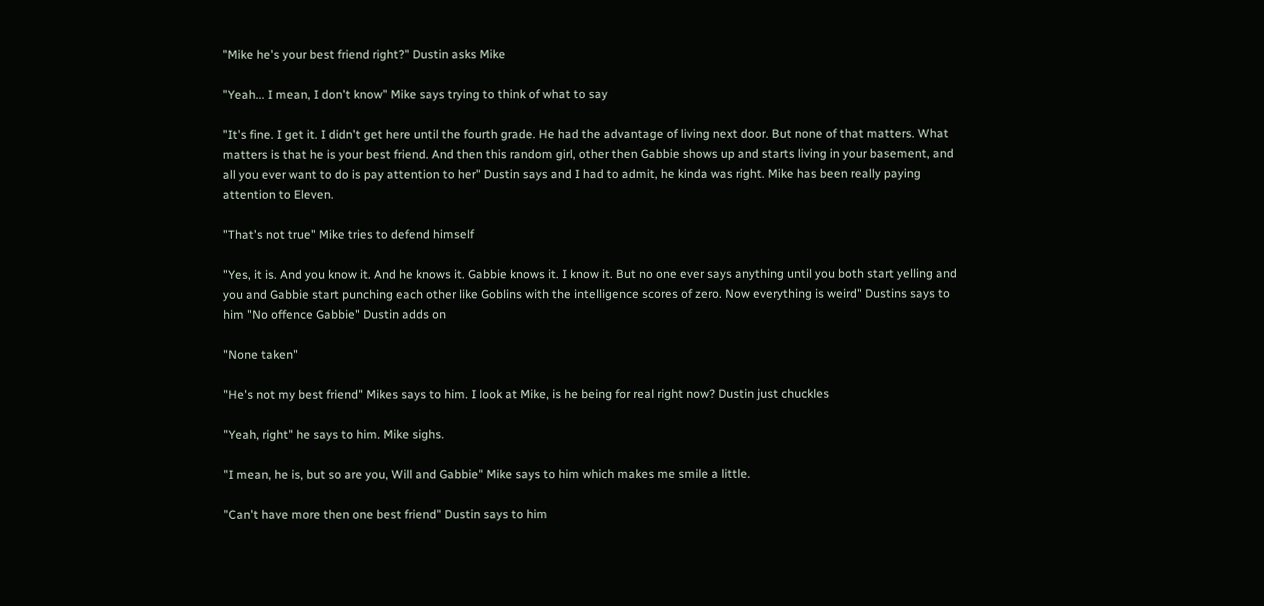"Mike he's your best friend right?" Dustin asks Mike

"Yeah... I mean, I don't know" Mike says trying to think of what to say

"It's fine. I get it. I didn't get here until the fourth grade. He had the advantage of living next door. But none of that matters. What matters is that he is your best friend. And then this random girl, other then Gabbie shows up and starts living in your basement, and all you ever want to do is pay attention to her" Dustin says and I had to admit, he kinda was right. Mike has been really paying attention to Eleven.

"That's not true" Mike tries to defend himself

"Yes, it is. And you know it. And he knows it. Gabbie knows it. I know it. But no one ever says anything until you both start yelling and you and Gabbie start punching each other like Goblins with the intelligence scores of zero. Now everything is weird" Dustins says to him "No offence Gabbie" Dustin adds on

"None taken"

"He's not my best friend" Mikes says to him. I look at Mike, is he being for real right now? Dustin just chuckles

"Yeah, right" he says to him. Mike sighs.

"I mean, he is, but so are you, Will and Gabbie" Mike says to him which makes me smile a little.

"Can't have more then one best friend" Dustin says to him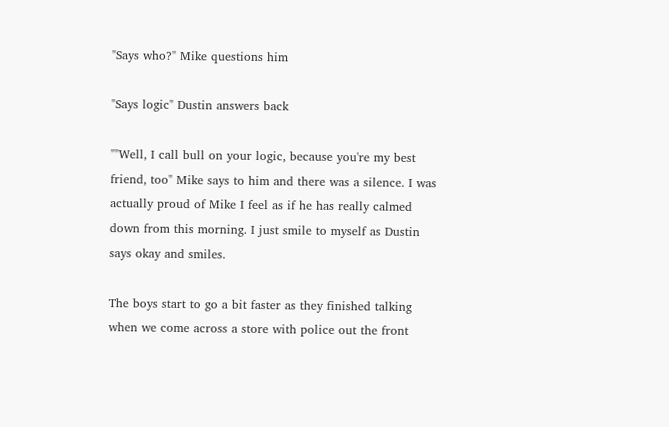"Says who?" Mike questions him

"Says logic" Dustin answers back

""Well, I call bull on your logic, because you're my best friend, too" Mike says to him and there was a silence. I was actually proud of Mike I feel as if he has really calmed down from this morning. I just smile to myself as Dustin says okay and smiles.

The boys start to go a bit faster as they finished talking when we come across a store with police out the front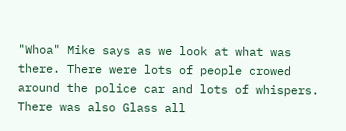"Whoa" Mike says as we look at what was there. There were lots of people crowed around the police car and lots of whispers. There was also Glass all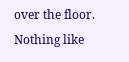over the floor. Nothing like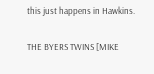this just happens in Hawkins.

THE BYERS TWINS [MIKE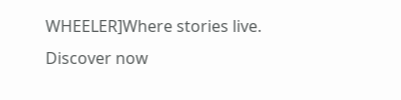WHEELER]Where stories live. Discover now